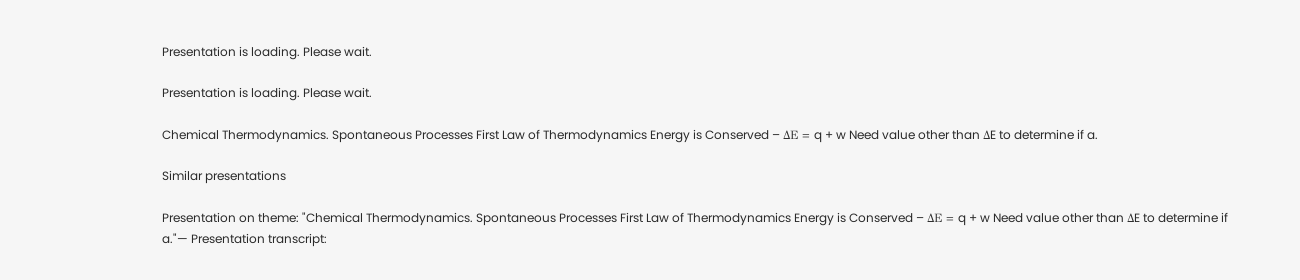Presentation is loading. Please wait.

Presentation is loading. Please wait.

Chemical Thermodynamics. Spontaneous Processes First Law of Thermodynamics Energy is Conserved – ΔE = q + w Need value other than ΔE to determine if a.

Similar presentations

Presentation on theme: "Chemical Thermodynamics. Spontaneous Processes First Law of Thermodynamics Energy is Conserved – ΔE = q + w Need value other than ΔE to determine if a."— Presentation transcript: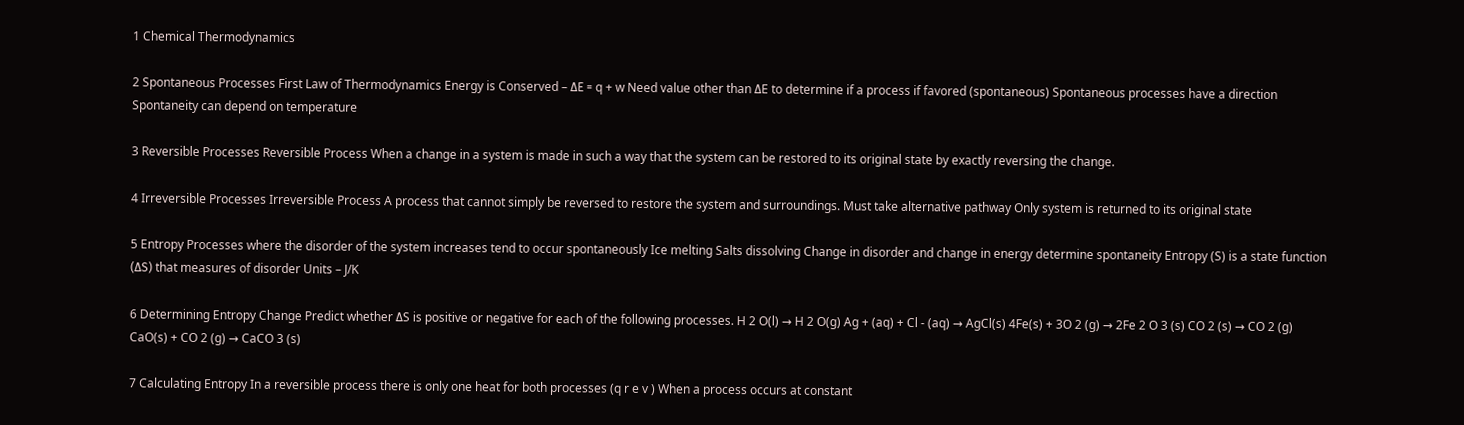1 Chemical Thermodynamics

2 Spontaneous Processes First Law of Thermodynamics Energy is Conserved – ΔE = q + w Need value other than ΔE to determine if a process if favored (spontaneous) Spontaneous processes have a direction Spontaneity can depend on temperature

3 Reversible Processes Reversible Process When a change in a system is made in such a way that the system can be restored to its original state by exactly reversing the change.

4 Irreversible Processes Irreversible Process A process that cannot simply be reversed to restore the system and surroundings. Must take alternative pathway Only system is returned to its original state

5 Entropy Processes where the disorder of the system increases tend to occur spontaneously Ice melting Salts dissolving Change in disorder and change in energy determine spontaneity Entropy (S) is a state function (ΔS) that measures of disorder Units – J/K

6 Determining Entropy Change Predict whether ΔS is positive or negative for each of the following processes. H 2 O(l) → H 2 O(g) Ag + (aq) + Cl - (aq) → AgCl(s) 4Fe(s) + 3O 2 (g) → 2Fe 2 O 3 (s) CO 2 (s) → CO 2 (g) CaO(s) + CO 2 (g) → CaCO 3 (s)

7 Calculating Entropy In a reversible process there is only one heat for both processes (q r e v ) When a process occurs at constant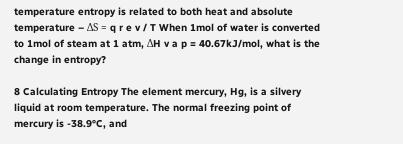temperature entropy is related to both heat and absolute temperature – ΔS = q r e v / T When 1mol of water is converted to 1mol of steam at 1 atm, ΔH v a p = 40.67kJ/mol, what is the change in entropy?

8 Calculating Entropy The element mercury, Hg, is a silvery liquid at room temperature. The normal freezing point of mercury is -38.9°C, and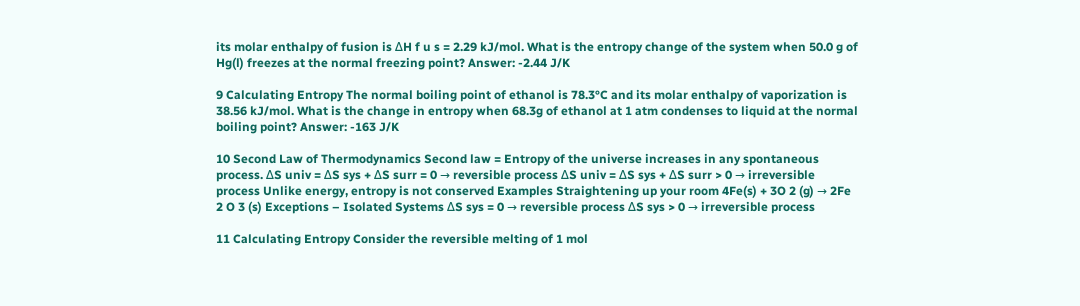its molar enthalpy of fusion is ΔH f u s = 2.29 kJ/mol. What is the entropy change of the system when 50.0 g of Hg(l) freezes at the normal freezing point? Answer: -2.44 J/K

9 Calculating Entropy The normal boiling point of ethanol is 78.3°C and its molar enthalpy of vaporization is 38.56 kJ/mol. What is the change in entropy when 68.3g of ethanol at 1 atm condenses to liquid at the normal boiling point? Answer: -163 J/K

10 Second Law of Thermodynamics Second law = Entropy of the universe increases in any spontaneous process. ΔS univ = ΔS sys + ΔS surr = 0 → reversible process ΔS univ = ΔS sys + ΔS surr > 0 → irreversible process Unlike energy, entropy is not conserved Examples Straightening up your room 4Fe(s) + 3O 2 (g) → 2Fe 2 O 3 (s) Exceptions – Isolated Systems ΔS sys = 0 → reversible process ΔS sys > 0 → irreversible process

11 Calculating Entropy Consider the reversible melting of 1 mol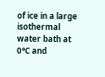of ice in a large isothermal water bath at 0°C and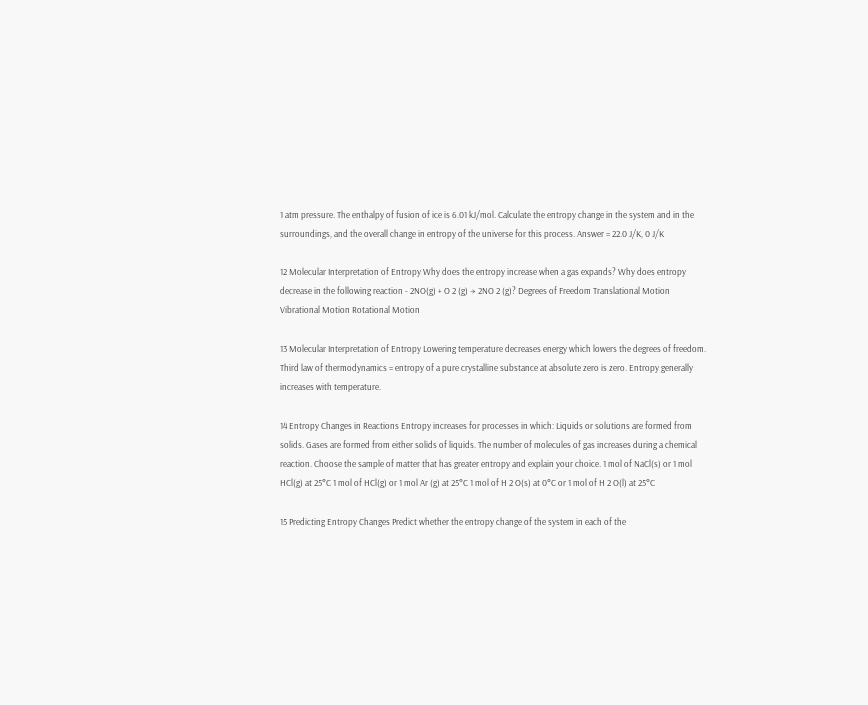1 atm pressure. The enthalpy of fusion of ice is 6.01 kJ/mol. Calculate the entropy change in the system and in the surroundings, and the overall change in entropy of the universe for this process. Answer = 22.0 J/K, 0 J/K

12 Molecular Interpretation of Entropy Why does the entropy increase when a gas expands? Why does entropy decrease in the following reaction - 2NO(g) + O 2 (g) → 2NO 2 (g)? Degrees of Freedom Translational Motion Vibrational Motion Rotational Motion

13 Molecular Interpretation of Entropy Lowering temperature decreases energy which lowers the degrees of freedom. Third law of thermodynamics = entropy of a pure crystalline substance at absolute zero is zero. Entropy generally increases with temperature.

14 Entropy Changes in Reactions Entropy increases for processes in which: Liquids or solutions are formed from solids. Gases are formed from either solids of liquids. The number of molecules of gas increases during a chemical reaction. Choose the sample of matter that has greater entropy and explain your choice. 1 mol of NaCl(s) or 1 mol HCl(g) at 25°C 1 mol of HCl(g) or 1 mol Ar (g) at 25°C 1 mol of H 2 O(s) at 0°C or 1 mol of H 2 O(l) at 25°C

15 Predicting Entropy Changes Predict whether the entropy change of the system in each of the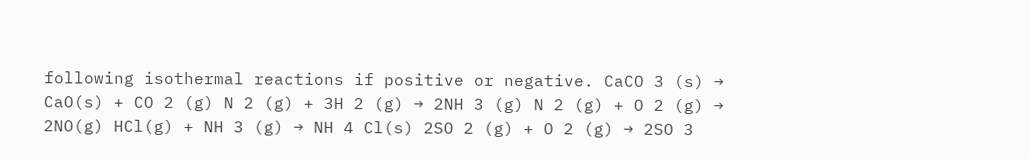following isothermal reactions if positive or negative. CaCO 3 (s) → CaO(s) + CO 2 (g) N 2 (g) + 3H 2 (g) → 2NH 3 (g) N 2 (g) + O 2 (g) → 2NO(g) HCl(g) + NH 3 (g) → NH 4 Cl(s) 2SO 2 (g) + O 2 (g) → 2SO 3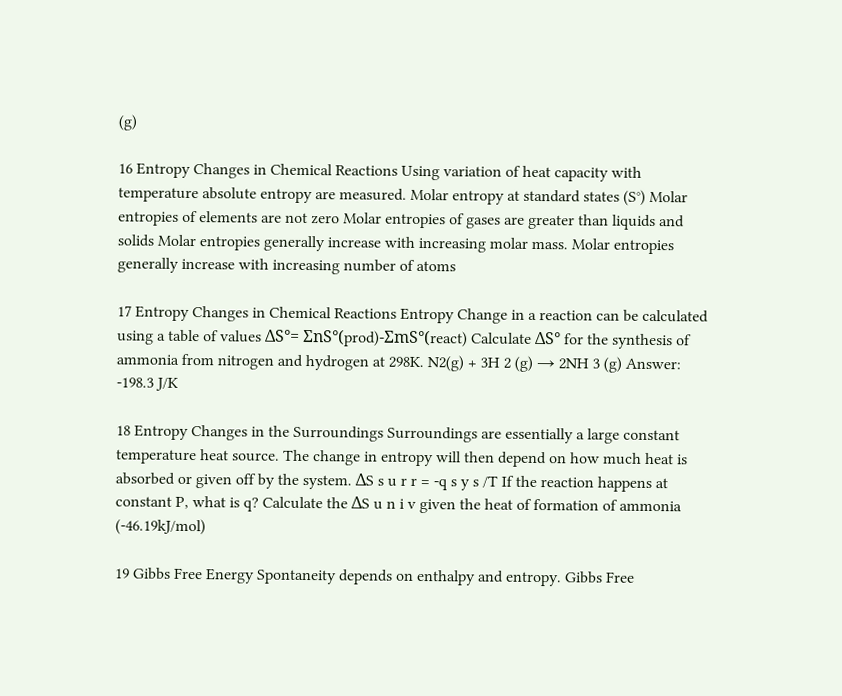(g)

16 Entropy Changes in Chemical Reactions Using variation of heat capacity with temperature absolute entropy are measured. Molar entropy at standard states (S°) Molar entropies of elements are not zero Molar entropies of gases are greater than liquids and solids Molar entropies generally increase with increasing molar mass. Molar entropies generally increase with increasing number of atoms

17 Entropy Changes in Chemical Reactions Entropy Change in a reaction can be calculated using a table of values ΔS°= ΣnS°(prod)-ΣmS°(react) Calculate ΔS° for the synthesis of ammonia from nitrogen and hydrogen at 298K. N2(g) + 3H 2 (g) → 2NH 3 (g) Answer: -198.3 J/K

18 Entropy Changes in the Surroundings Surroundings are essentially a large constant temperature heat source. The change in entropy will then depend on how much heat is absorbed or given off by the system. ΔS s u r r = -q s y s /T If the reaction happens at constant P, what is q? Calculate the ΔS u n i v given the heat of formation of ammonia (-46.19kJ/mol)

19 Gibbs Free Energy Spontaneity depends on enthalpy and entropy. Gibbs Free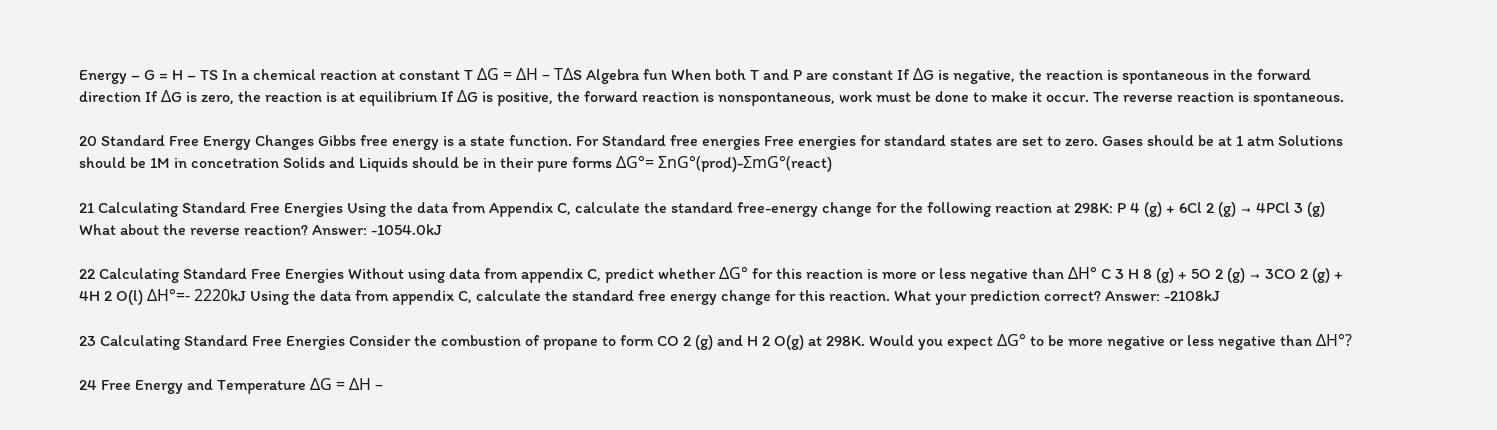Energy – G = H – TS In a chemical reaction at constant T ΔG = ΔH – TΔS Algebra fun When both T and P are constant If ΔG is negative, the reaction is spontaneous in the forward direction If ΔG is zero, the reaction is at equilibrium If ΔG is positive, the forward reaction is nonspontaneous, work must be done to make it occur. The reverse reaction is spontaneous.

20 Standard Free Energy Changes Gibbs free energy is a state function. For Standard free energies Free energies for standard states are set to zero. Gases should be at 1 atm Solutions should be 1M in concetration Solids and Liquids should be in their pure forms ΔG°= ΣnG°(prod)-ΣmG°(react)

21 Calculating Standard Free Energies Using the data from Appendix C, calculate the standard free-energy change for the following reaction at 298K: P 4 (g) + 6Cl 2 (g) → 4PCl 3 (g) What about the reverse reaction? Answer: -1054.0kJ

22 Calculating Standard Free Energies Without using data from appendix C, predict whether ΔG° for this reaction is more or less negative than ΔH° C 3 H 8 (g) + 5O 2 (g) → 3CO 2 (g) + 4H 2 O(l) ΔH°=- 2220kJ Using the data from appendix C, calculate the standard free energy change for this reaction. What your prediction correct? Answer: -2108kJ

23 Calculating Standard Free Energies Consider the combustion of propane to form CO 2 (g) and H 2 O(g) at 298K. Would you expect ΔG° to be more negative or less negative than ΔH°?

24 Free Energy and Temperature ΔG = ΔH –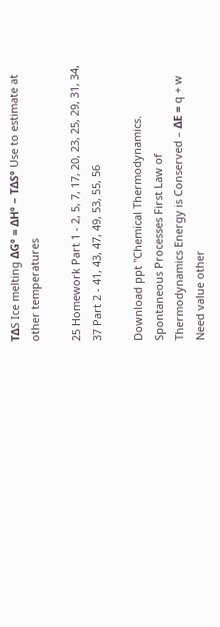TΔS Ice melting ΔG° = ΔH° – TΔS° Use to estimate at other temperatures

25 Homework Part 1 - 2, 5, 7, 17, 20, 23, 25, 29, 31, 34, 37 Part 2 - 41, 43, 47, 49, 53, 55, 56

Download ppt "Chemical Thermodynamics. Spontaneous Processes First Law of Thermodynamics Energy is Conserved – ΔE = q + w Need value other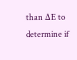than ΔE to determine if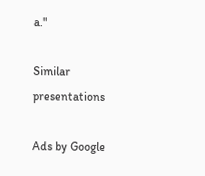a."

Similar presentations

Ads by Google